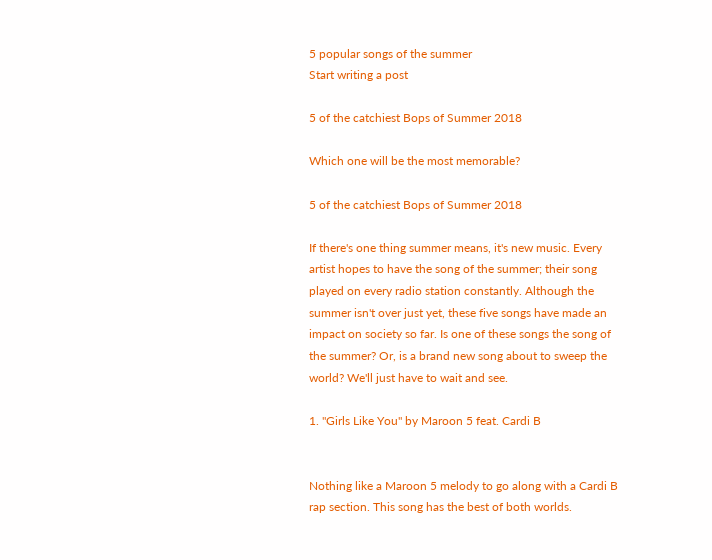5 popular songs of the summer
Start writing a post

5 of the catchiest Bops of Summer 2018

Which one will be the most memorable?

5 of the catchiest Bops of Summer 2018

If there's one thing summer means, it's new music. Every artist hopes to have the song of the summer; their song played on every radio station constantly. Although the summer isn't over just yet, these five songs have made an impact on society so far. Is one of these songs the song of the summer? Or, is a brand new song about to sweep the world? We'll just have to wait and see.

1. "Girls Like You" by Maroon 5 feat. Cardi B


Nothing like a Maroon 5 melody to go along with a Cardi B rap section. This song has the best of both worlds.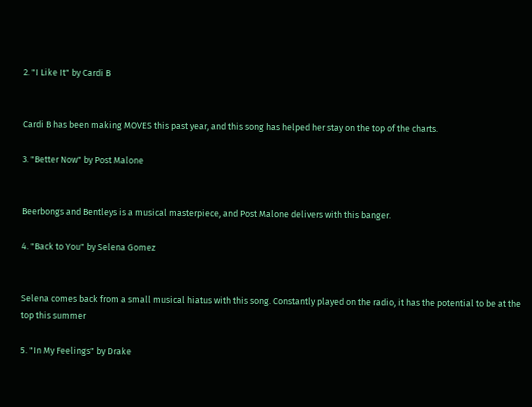2. "I Like It" by Cardi B


Cardi B has been making MOVES this past year, and this song has helped her stay on the top of the charts.

3. "Better Now" by Post Malone


Beerbongs and Bentleys is a musical masterpiece, and Post Malone delivers with this banger.

4. "Back to You" by Selena Gomez


Selena comes back from a small musical hiatus with this song. Constantly played on the radio, it has the potential to be at the top this summer

5. "In My Feelings" by Drake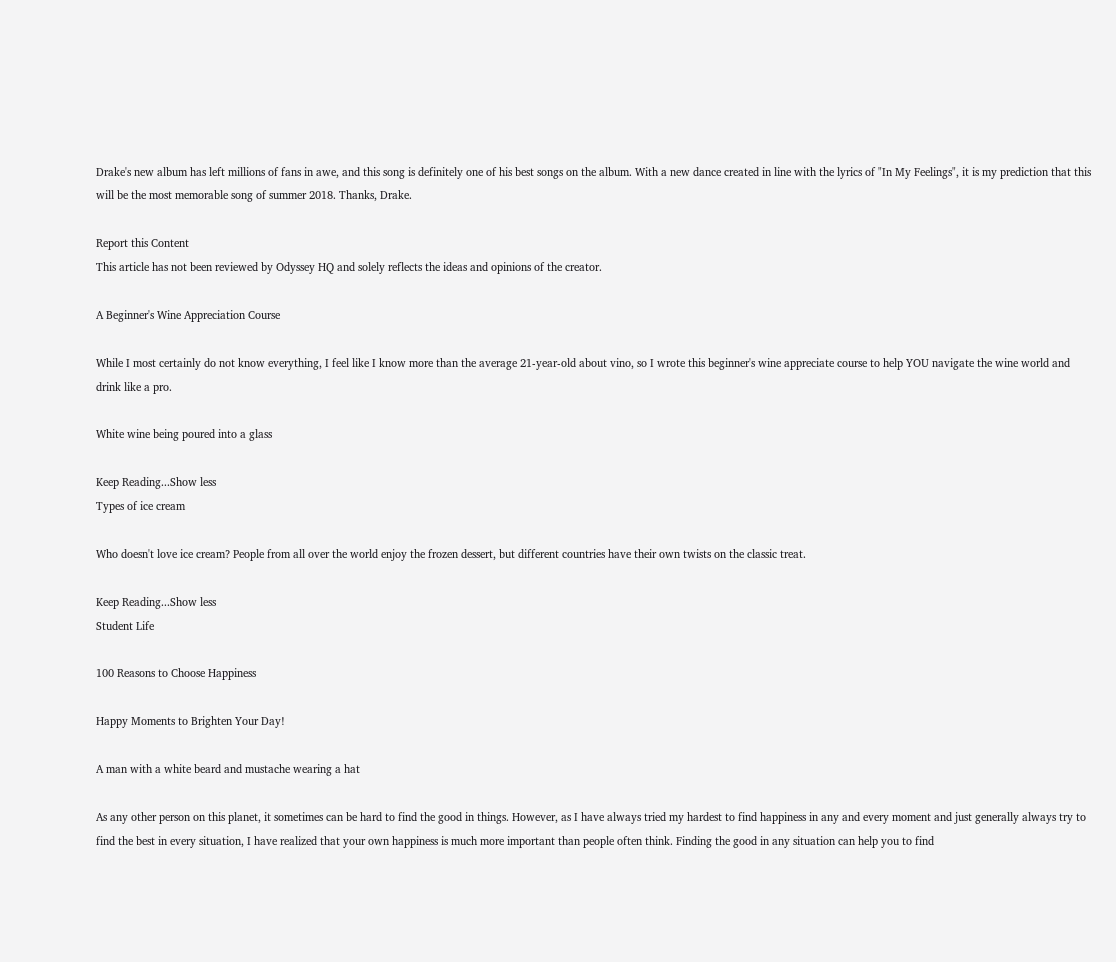Drake's new album has left millions of fans in awe, and this song is definitely one of his best songs on the album. With a new dance created in line with the lyrics of "In My Feelings", it is my prediction that this will be the most memorable song of summer 2018. Thanks, Drake.

Report this Content
This article has not been reviewed by Odyssey HQ and solely reflects the ideas and opinions of the creator.

A Beginner's Wine Appreciation Course

While I most certainly do not know everything, I feel like I know more than the average 21-year-old about vino, so I wrote this beginner's wine appreciate course to help YOU navigate the wine world and drink like a pro.

White wine being poured into a glass

Keep Reading...Show less
Types of ice cream

Who doesn't love ice cream? People from all over the world enjoy the frozen dessert, but different countries have their own twists on the classic treat.

Keep Reading...Show less
Student Life

100 Reasons to Choose Happiness

Happy Moments to Brighten Your Day!

A man with a white beard and mustache wearing a hat

As any other person on this planet, it sometimes can be hard to find the good in things. However, as I have always tried my hardest to find happiness in any and every moment and just generally always try to find the best in every situation, I have realized that your own happiness is much more important than people often think. Finding the good in any situation can help you to find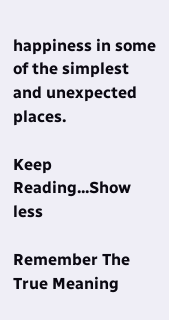happiness in some of the simplest and unexpected places.

Keep Reading...Show less

Remember The True Meaning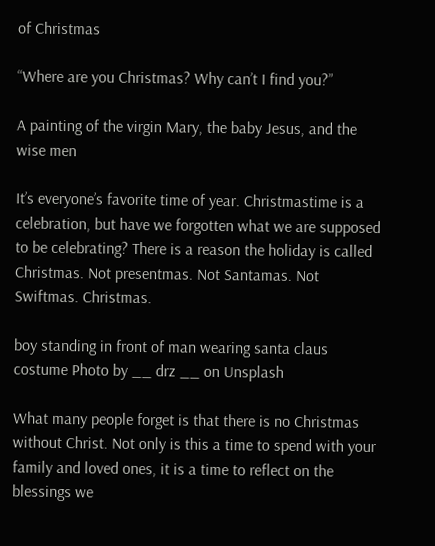of Christmas

“Where are you Christmas? Why can’t I find you?”

A painting of the virgin Mary, the baby Jesus, and the wise men

It’s everyone’s favorite time of year. Christmastime is a celebration, but have we forgotten what we are supposed to be celebrating? There is a reason the holiday is called Christmas. Not presentmas. Not Santamas. Not Swiftmas. Christmas.

boy standing in front of man wearing santa claus costume Photo by __ drz __ on Unsplash

What many people forget is that there is no Christmas without Christ. Not only is this a time to spend with your family and loved ones, it is a time to reflect on the blessings we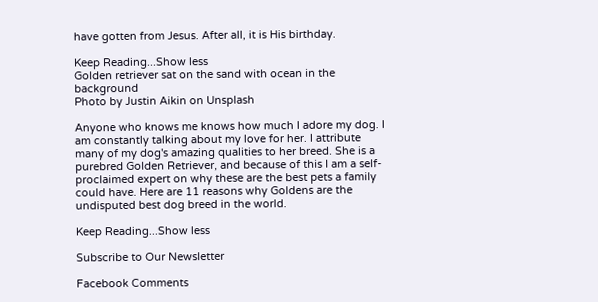have gotten from Jesus. After all, it is His birthday.

Keep Reading...Show less
Golden retriever sat on the sand with ocean in the background
Photo by Justin Aikin on Unsplash

Anyone who knows me knows how much I adore my dog. I am constantly talking about my love for her. I attribute many of my dog's amazing qualities to her breed. She is a purebred Golden Retriever, and because of this I am a self-proclaimed expert on why these are the best pets a family could have. Here are 11 reasons why Goldens are the undisputed best dog breed in the world.

Keep Reading...Show less

Subscribe to Our Newsletter

Facebook Comments